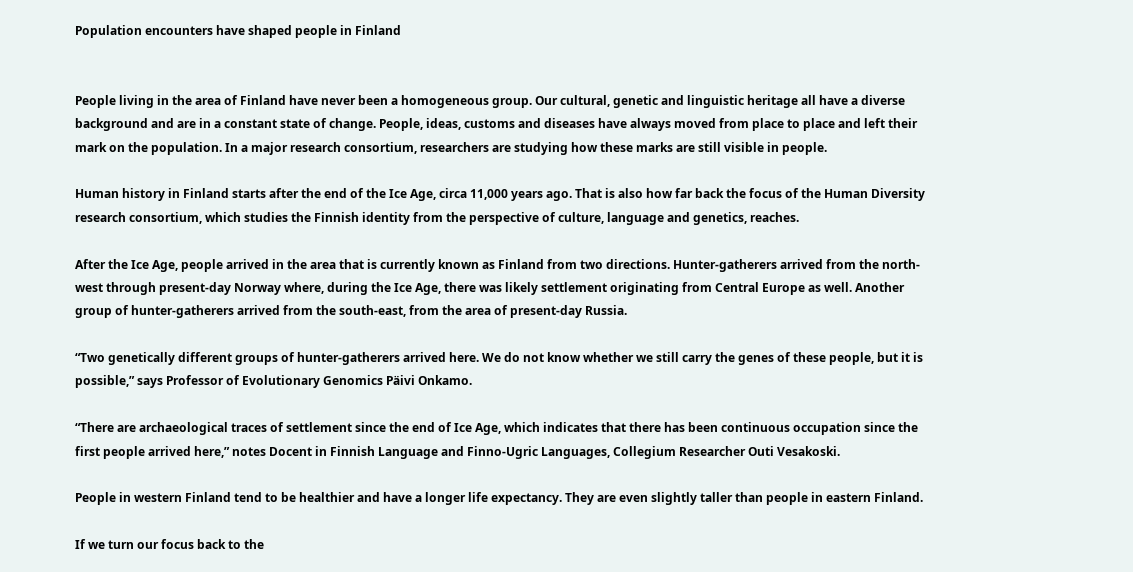Population encounters have shaped people in Finland


People living in the area of Finland have never been a homogeneous group. Our cultural, genetic and linguistic heritage all have a diverse background and are in a constant state of change. People, ideas, customs and diseases have always moved from place to place and left their mark on the population. In a major research consortium, researchers are studying how these marks are still visible in people.

Human history in Finland starts after the end of the Ice Age, circa 11,000 years ago. That is also how far back the focus of the Human Diversity research consortium, which studies the Finnish identity from the perspective of culture, language and genetics, reaches.

After the Ice Age, people arrived in the area that is currently known as Finland from two directions. Hunter-gatherers arrived from the north-west through present-day Norway where, during the Ice Age, there was likely settlement originating from Central Europe as well. Another group of hunter-gatherers arrived from the south-east, from the area of present-day Russia.

“Two genetically different groups of hunter-gatherers arrived here. We do not know whether we still carry the genes of these people, but it is possible,” says Professor of Evolutionary Genomics Päivi Onkamo.

“There are archaeological traces of settlement since the end of Ice Age, which indicates that there has been continuous occupation since the first people arrived here,” notes Docent in Finnish Language and Finno-Ugric Languages, Collegium Researcher Outi Vesakoski.

People in western Finland tend to be healthier and have a longer life expectancy. They are even slightly taller than people in eastern Finland.

If we turn our focus back to the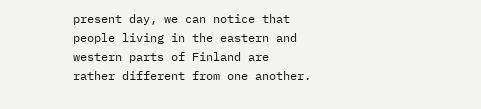present day, we can notice that people living in the eastern and western parts of Finland are rather different from one another.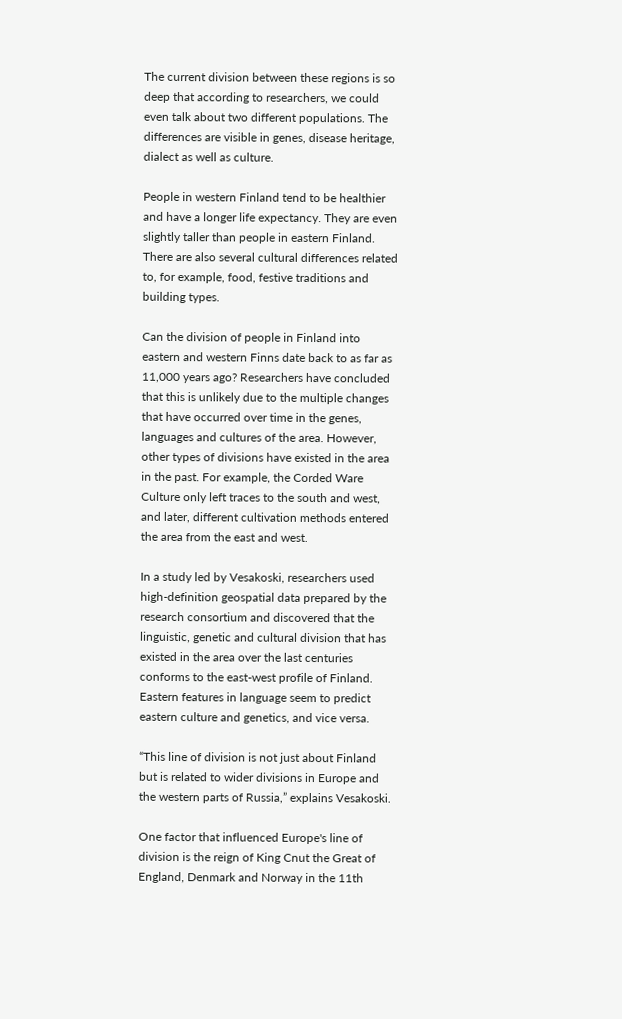The current division between these regions is so deep that according to researchers, we could even talk about two different populations. The differences are visible in genes, disease heritage, dialect as well as culture.

People in western Finland tend to be healthier and have a longer life expectancy. They are even slightly taller than people in eastern Finland. There are also several cultural differences related to, for example, food, festive traditions and building types.

Can the division of people in Finland into eastern and western Finns date back to as far as 11,000 years ago? Researchers have concluded that this is unlikely due to the multiple changes that have occurred over time in the genes, languages and cultures of the area. However, other types of divisions have existed in the area in the past. For example, the Corded Ware Culture only left traces to the south and west, and later, different cultivation methods entered the area from the east and west.

In a study led by Vesakoski, researchers used high-definition geospatial data prepared by the research consortium and discovered that the linguistic, genetic and cultural division that has existed in the area over the last centuries conforms to the east-west profile of Finland. Eastern features in language seem to predict eastern culture and genetics, and vice versa.

“This line of division is not just about Finland but is related to wider divisions in Europe and the western parts of Russia,” explains Vesakoski.

One factor that influenced Europe's line of division is the reign of King Cnut the Great of England, Denmark and Norway in the 11th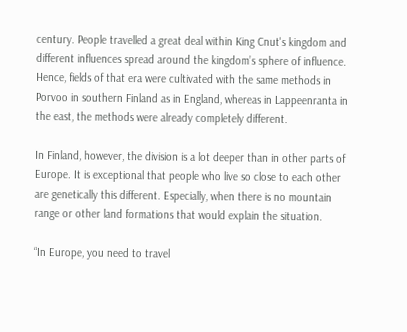century. People travelled a great deal within King Cnut's kingdom and different influences spread around the kingdom’s sphere of influence. Hence, fields of that era were cultivated with the same methods in Porvoo in southern Finland as in England, whereas in Lappeenranta in the east, the methods were already completely different.

In Finland, however, the division is a lot deeper than in other parts of Europe. It is exceptional that people who live so close to each other are genetically this different. Especially, when there is no mountain range or other land formations that would explain the situation.

“In Europe, you need to travel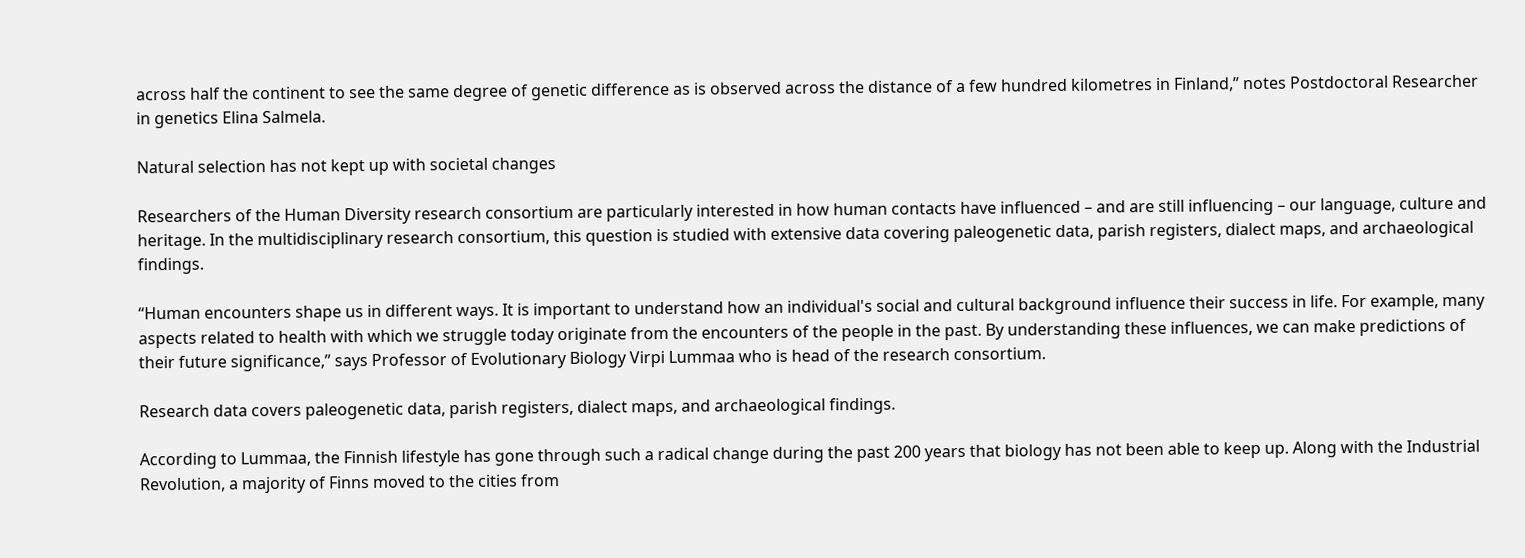across half the continent to see the same degree of genetic difference as is observed across the distance of a few hundred kilometres in Finland,” notes Postdoctoral Researcher in genetics Elina Salmela.

Natural selection has not kept up with societal changes

Researchers of the Human Diversity research consortium are particularly interested in how human contacts have influenced – and are still influencing – our language, culture and heritage. In the multidisciplinary research consortium, this question is studied with extensive data covering paleogenetic data, parish registers, dialect maps, and archaeological findings.

“Human encounters shape us in different ways. It is important to understand how an individual's social and cultural background influence their success in life. For example, many aspects related to health with which we struggle today originate from the encounters of the people in the past. By understanding these influences, we can make predictions of their future significance,” says Professor of Evolutionary Biology Virpi Lummaa who is head of the research consortium.

Research data covers paleogenetic data, parish registers, dialect maps, and archaeological findings.

According to Lummaa, the Finnish lifestyle has gone through such a radical change during the past 200 years that biology has not been able to keep up. Along with the Industrial Revolution, a majority of Finns moved to the cities from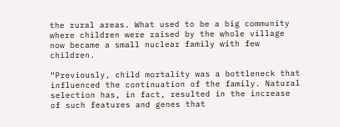the rural areas. What used to be a big community where children were raised by the whole village now became a small nuclear family with few children.

“Previously, child mortality was a bottleneck that influenced the continuation of the family. Natural selection has, in fact, resulted in the increase of such features and genes that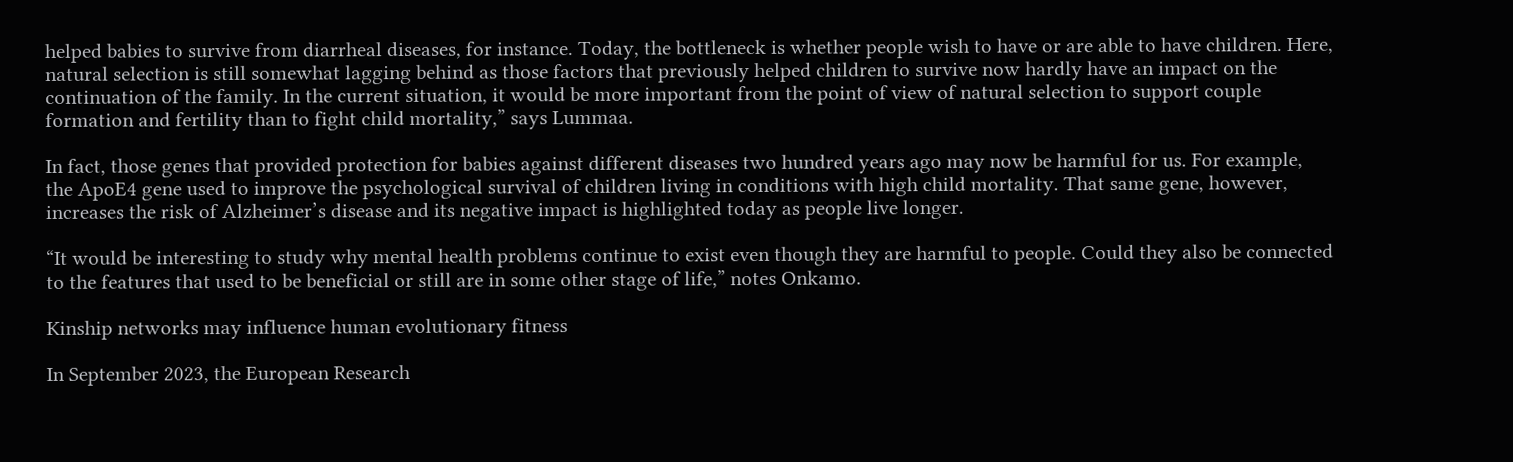helped babies to survive from diarrheal diseases, for instance. Today, the bottleneck is whether people wish to have or are able to have children. Here, natural selection is still somewhat lagging behind as those factors that previously helped children to survive now hardly have an impact on the continuation of the family. In the current situation, it would be more important from the point of view of natural selection to support couple formation and fertility than to fight child mortality,” says Lummaa.

In fact, those genes that provided protection for babies against different diseases two hundred years ago may now be harmful for us. For example, the ApoE4 gene used to improve the psychological survival of children living in conditions with high child mortality. That same gene, however, increases the risk of Alzheimer’s disease and its negative impact is highlighted today as people live longer.

“It would be interesting to study why mental health problems continue to exist even though they are harmful to people. Could they also be connected to the features that used to be beneficial or still are in some other stage of life,” notes Onkamo.

Kinship networks may influence human evolutionary fitness

In September 2023, the European Research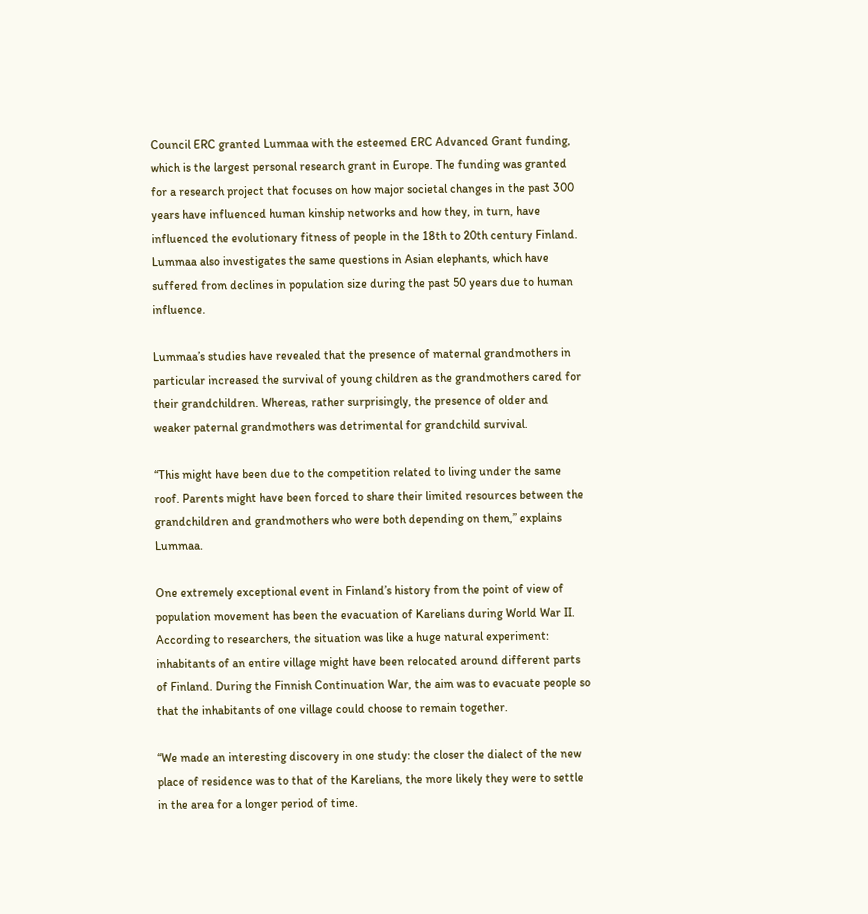Council ERC granted Lummaa with the esteemed ERC Advanced Grant funding, which is the largest personal research grant in Europe. The funding was granted for a research project that focuses on how major societal changes in the past 300 years have influenced human kinship networks and how they, in turn, have influenced the evolutionary fitness of people in the 18th to 20th century Finland. Lummaa also investigates the same questions in Asian elephants, which have suffered from declines in population size during the past 50 years due to human influence.

Lummaa’s studies have revealed that the presence of maternal grandmothers in particular increased the survival of young children as the grandmothers cared for their grandchildren. Whereas, rather surprisingly, the presence of older and weaker paternal grandmothers was detrimental for grandchild survival.

“This might have been due to the competition related to living under the same roof. Parents might have been forced to share their limited resources between the grandchildren and grandmothers who were both depending on them,” explains Lummaa.

One extremely exceptional event in Finland’s history from the point of view of population movement has been the evacuation of Karelians during World War II. According to researchers, the situation was like a huge natural experiment: inhabitants of an entire village might have been relocated around different parts of Finland. During the Finnish Continuation War, the aim was to evacuate people so that the inhabitants of one village could choose to remain together.

“We made an interesting discovery in one study: the closer the dialect of the new place of residence was to that of the Karelians, the more likely they were to settle in the area for a longer period of time.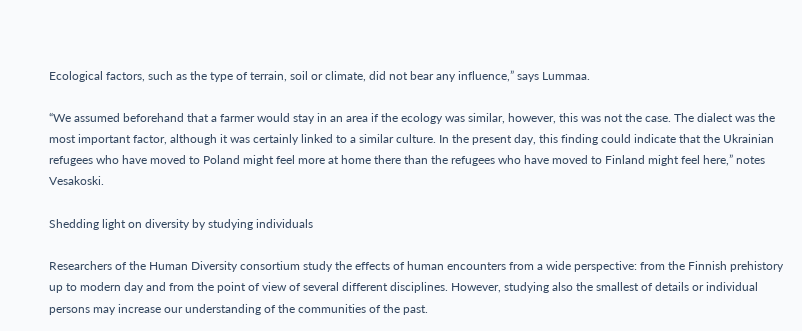Ecological factors, such as the type of terrain, soil or climate, did not bear any influence,” says Lummaa.

“We assumed beforehand that a farmer would stay in an area if the ecology was similar, however, this was not the case. The dialect was the most important factor, although it was certainly linked to a similar culture. In the present day, this finding could indicate that the Ukrainian refugees who have moved to Poland might feel more at home there than the refugees who have moved to Finland might feel here,” notes Vesakoski.

Shedding light on diversity by studying individuals

Researchers of the Human Diversity consortium study the effects of human encounters from a wide perspective: from the Finnish prehistory up to modern day and from the point of view of several different disciplines. However, studying also the smallest of details or individual persons may increase our understanding of the communities of the past.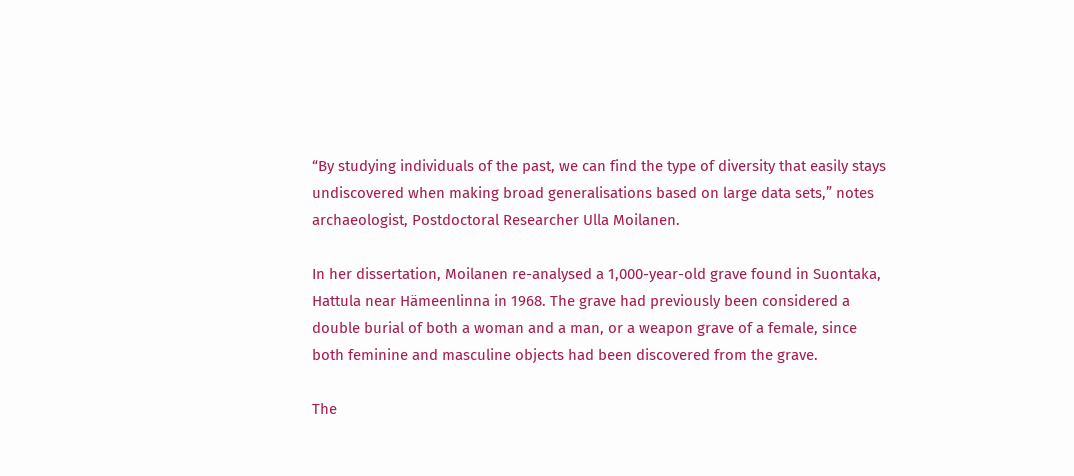“By studying individuals of the past, we can find the type of diversity that easily stays undiscovered when making broad generalisations based on large data sets,” notes archaeologist, Postdoctoral Researcher Ulla Moilanen.

In her dissertation, Moilanen re-analysed a 1,000-year-old grave found in Suontaka, Hattula near Hämeenlinna in 1968. The grave had previously been considered a double burial of both a woman and a man, or a weapon grave of a female, since both feminine and masculine objects had been discovered from the grave.

The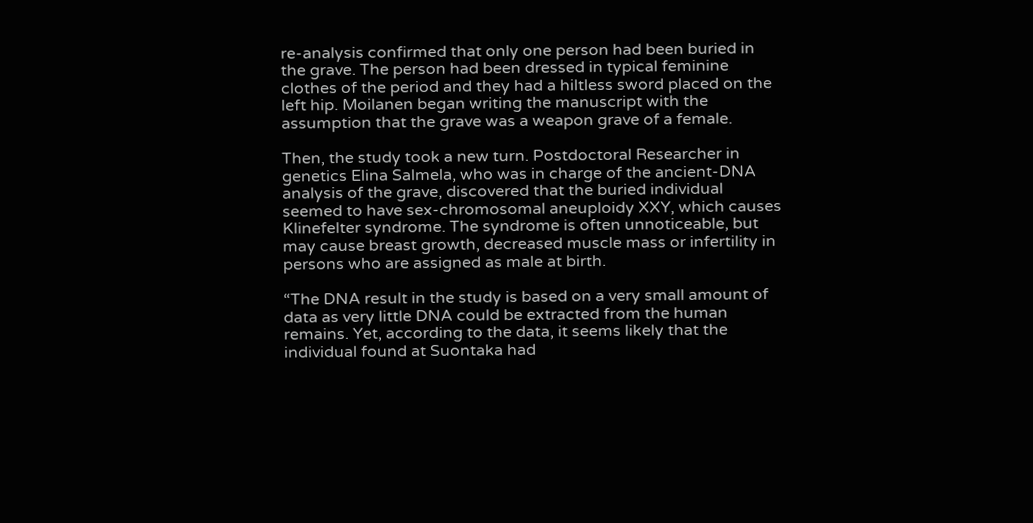re-analysis confirmed that only one person had been buried in the grave. The person had been dressed in typical feminine clothes of the period and they had a hiltless sword placed on the left hip. Moilanen began writing the manuscript with the assumption that the grave was a weapon grave of a female.

Then, the study took a new turn. Postdoctoral Researcher in genetics Elina Salmela, who was in charge of the ancient-DNA analysis of the grave, discovered that the buried individual seemed to have sex-chromosomal aneuploidy XXY, which causes Klinefelter syndrome. The syndrome is often unnoticeable, but may cause breast growth, decreased muscle mass or infertility in persons who are assigned as male at birth.

“The DNA result in the study is based on a very small amount of data as very little DNA could be extracted from the human remains. Yet, according to the data, it seems likely that the individual found at Suontaka had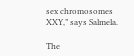sex chromosomes XXY,” says Salmela.

The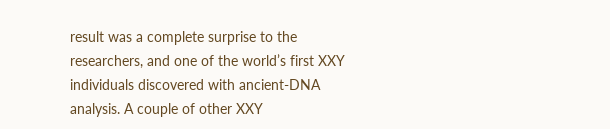result was a complete surprise to the researchers, and one of the world’s first XXY individuals discovered with ancient-DNA analysis. A couple of other XXY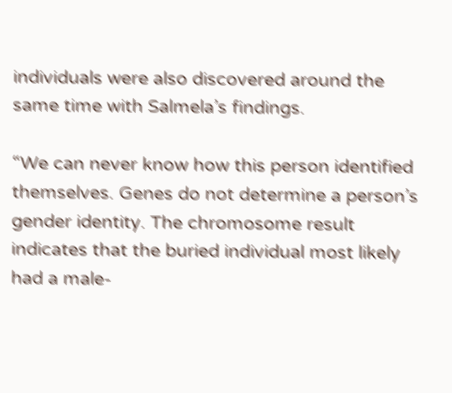individuals were also discovered around the same time with Salmela’s findings.

“We can never know how this person identified themselves. Genes do not determine a person’s gender identity. The chromosome result indicates that the buried individual most likely had a male-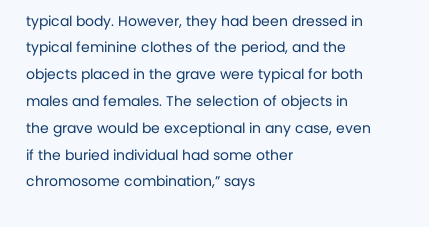typical body. However, they had been dressed in typical feminine clothes of the period, and the objects placed in the grave were typical for both males and females. The selection of objects in the grave would be exceptional in any case, even if the buried individual had some other chromosome combination,” says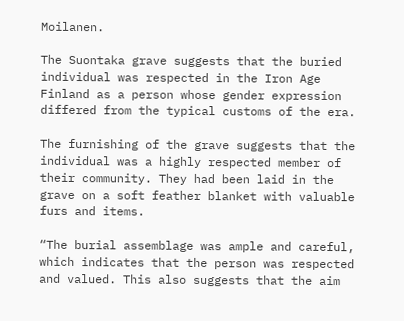Moilanen.

The Suontaka grave suggests that the buried individual was respected in the Iron Age Finland as a person whose gender expression differed from the typical customs of the era.

The furnishing of the grave suggests that the individual was a highly respected member of their community. They had been laid in the grave on a soft feather blanket with valuable furs and items.

“The burial assemblage was ample and careful, which indicates that the person was respected and valued. This also suggests that the aim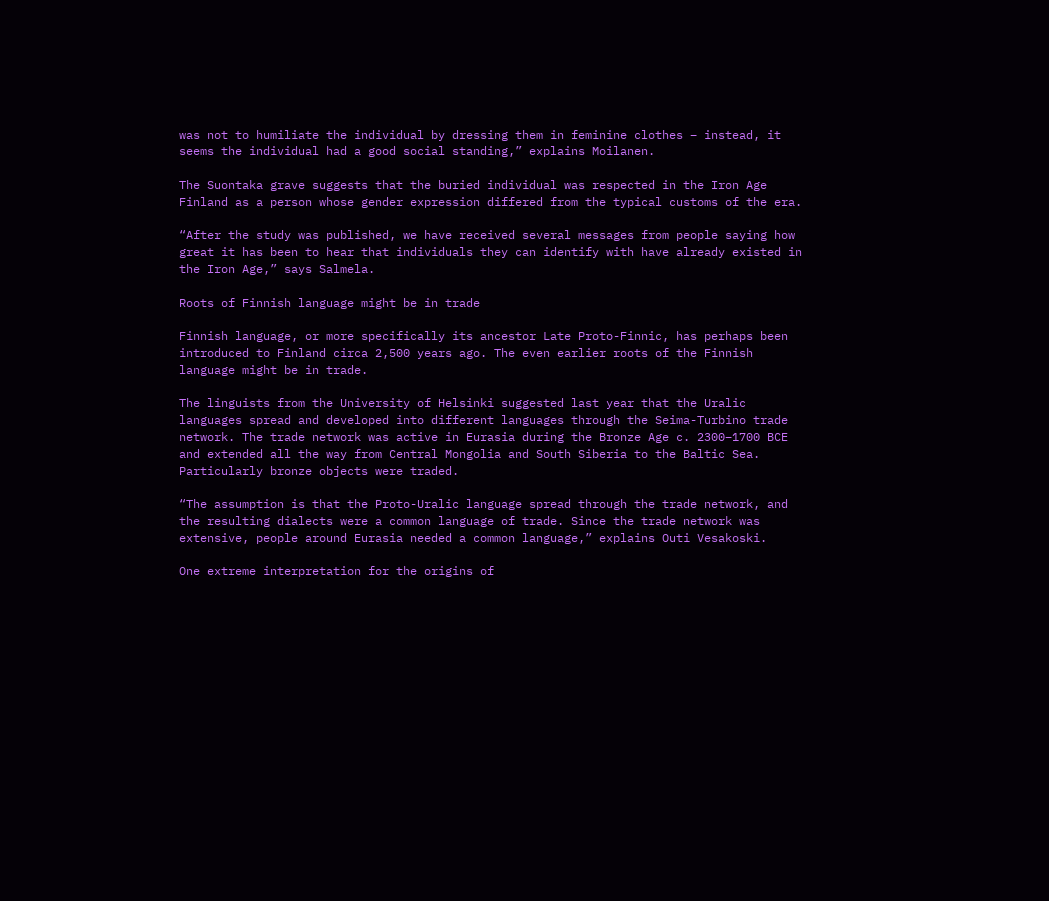was not to humiliate the individual by dressing them in feminine clothes – instead, it seems the individual had a good social standing,” explains Moilanen.

The Suontaka grave suggests that the buried individual was respected in the Iron Age Finland as a person whose gender expression differed from the typical customs of the era.

“After the study was published, we have received several messages from people saying how great it has been to hear that individuals they can identify with have already existed in the Iron Age,” says Salmela.

Roots of Finnish language might be in trade

Finnish language, or more specifically its ancestor Late Proto-Finnic, has perhaps been introduced to Finland circa 2,500 years ago. The even earlier roots of the Finnish language might be in trade.

The linguists from the University of Helsinki suggested last year that the Uralic languages spread and developed into different languages through the Seima-Turbino trade network. The trade network was active in Eurasia during the Bronze Age c. 2300–1700 BCE and extended all the way from Central Mongolia and South Siberia to the Baltic Sea. Particularly bronze objects were traded.

“The assumption is that the Proto-Uralic language spread through the trade network, and the resulting dialects were a common language of trade. Since the trade network was extensive, people around Eurasia needed a common language,” explains Outi Vesakoski.

One extreme interpretation for the origins of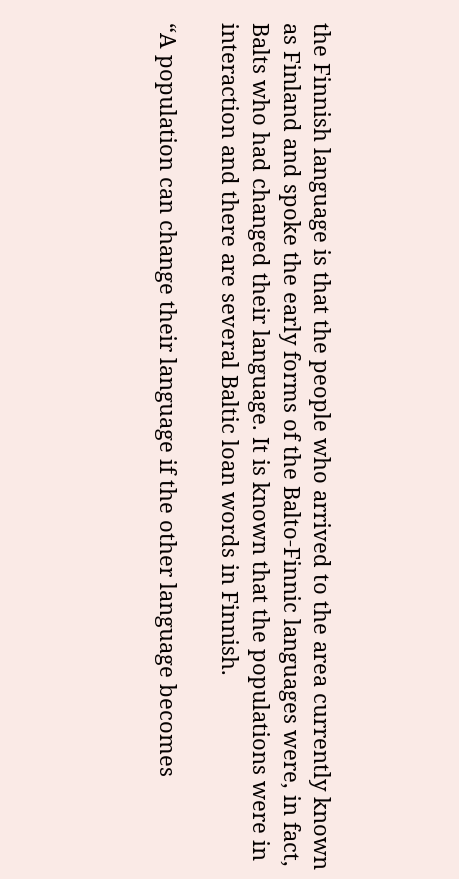the Finnish language is that the people who arrived to the area currently known as Finland and spoke the early forms of the Balto-Finnic languages were, in fact, Balts who had changed their language. It is known that the populations were in interaction and there are several Baltic loan words in Finnish.

“A population can change their language if the other language becomes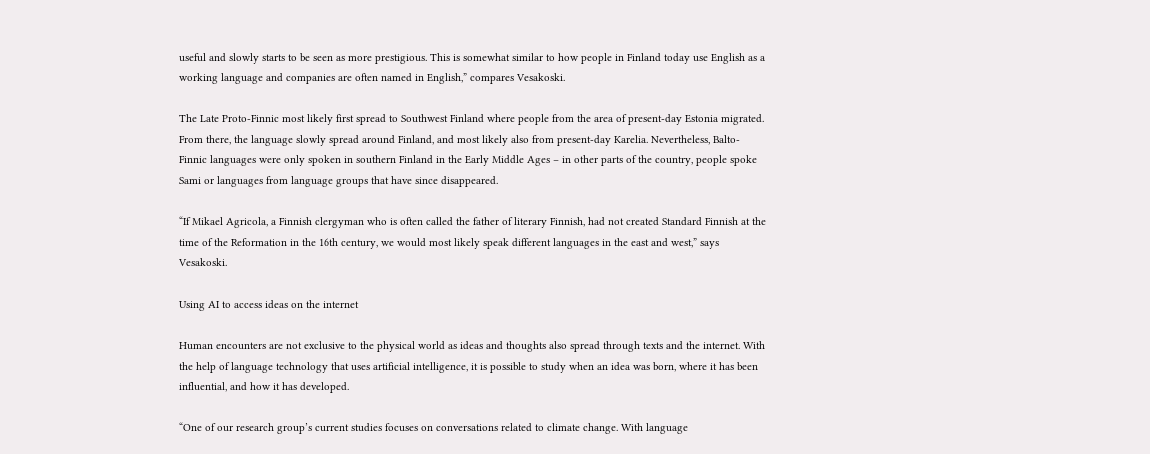useful and slowly starts to be seen as more prestigious. This is somewhat similar to how people in Finland today use English as a working language and companies are often named in English,” compares Vesakoski.

The Late Proto-Finnic most likely first spread to Southwest Finland where people from the area of present-day Estonia migrated. From there, the language slowly spread around Finland, and most likely also from present-day Karelia. Nevertheless, Balto-Finnic languages were only spoken in southern Finland in the Early Middle Ages – in other parts of the country, people spoke Sami or languages from language groups that have since disappeared.

“If Mikael Agricola, a Finnish clergyman who is often called the father of literary Finnish, had not created Standard Finnish at the time of the Reformation in the 16th century, we would most likely speak different languages in the east and west,” says Vesakoski.

Using AI to access ideas on the internet

Human encounters are not exclusive to the physical world as ideas and thoughts also spread through texts and the internet. With the help of language technology that uses artificial intelligence, it is possible to study when an idea was born, where it has been influential, and how it has developed.

“One of our research group’s current studies focuses on conversations related to climate change. With language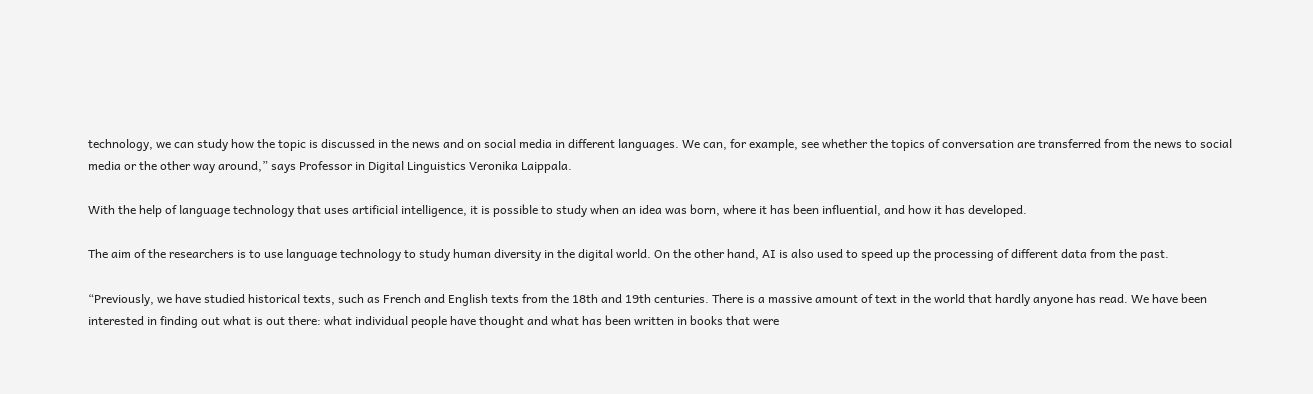technology, we can study how the topic is discussed in the news and on social media in different languages. We can, for example, see whether the topics of conversation are transferred from the news to social media or the other way around,” says Professor in Digital Linguistics Veronika Laippala.

With the help of language technology that uses artificial intelligence, it is possible to study when an idea was born, where it has been influential, and how it has developed.

The aim of the researchers is to use language technology to study human diversity in the digital world. On the other hand, AI is also used to speed up the processing of different data from the past.

“Previously, we have studied historical texts, such as French and English texts from the 18th and 19th centuries. There is a massive amount of text in the world that hardly anyone has read. We have been interested in finding out what is out there: what individual people have thought and what has been written in books that were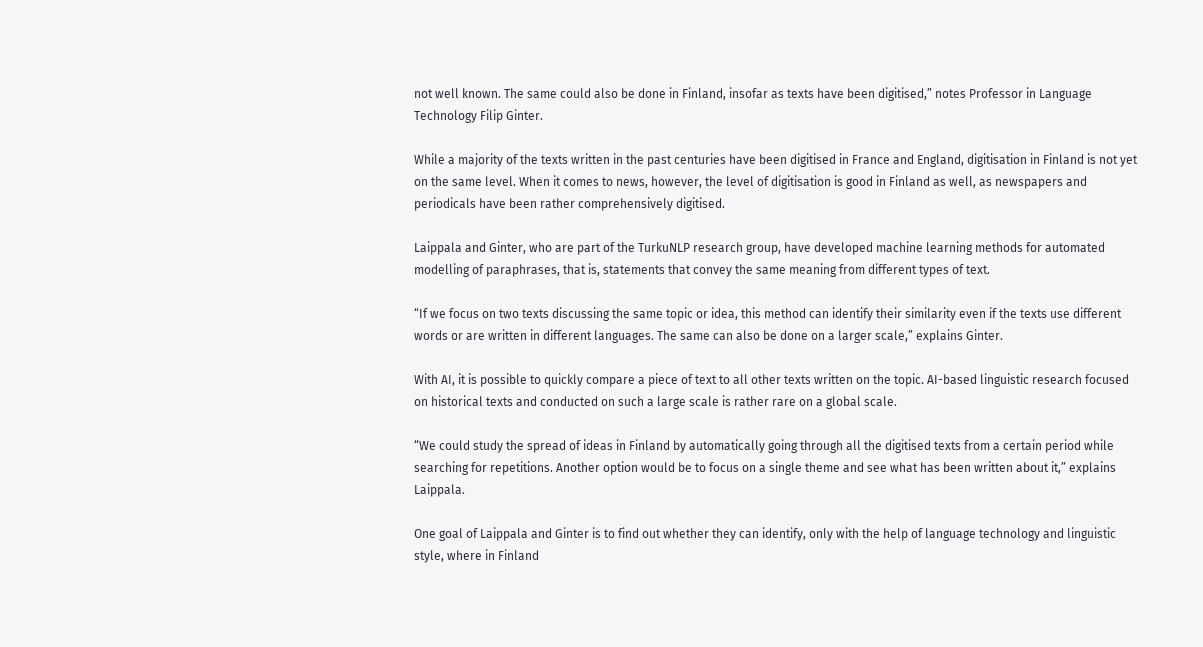not well known. The same could also be done in Finland, insofar as texts have been digitised,” notes Professor in Language Technology Filip Ginter.

While a majority of the texts written in the past centuries have been digitised in France and England, digitisation in Finland is not yet on the same level. When it comes to news, however, the level of digitisation is good in Finland as well, as newspapers and periodicals have been rather comprehensively digitised.

Laippala and Ginter, who are part of the TurkuNLP research group, have developed machine learning methods for automated modelling of paraphrases, that is, statements that convey the same meaning from different types of text.

“If we focus on two texts discussing the same topic or idea, this method can identify their similarity even if the texts use different words or are written in different languages. The same can also be done on a larger scale,” explains Ginter.

With AI, it is possible to quickly compare a piece of text to all other texts written on the topic. AI-based linguistic research focused on historical texts and conducted on such a large scale is rather rare on a global scale.

“We could study the spread of ideas in Finland by automatically going through all the digitised texts from a certain period while searching for repetitions. Another option would be to focus on a single theme and see what has been written about it,” explains Laippala.

One goal of Laippala and Ginter is to find out whether they can identify, only with the help of language technology and linguistic style, where in Finland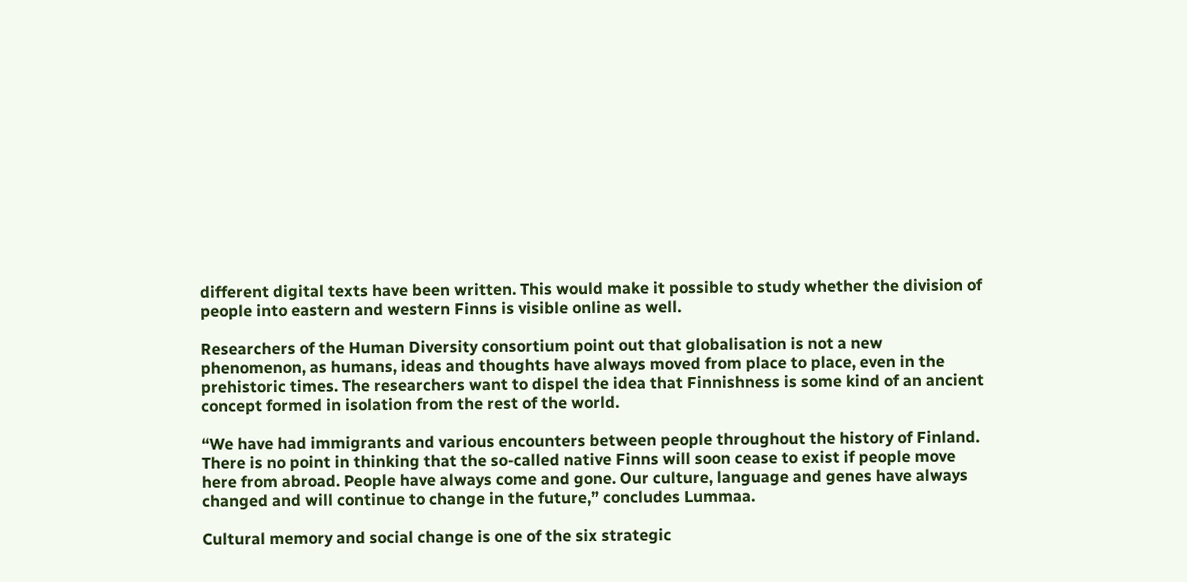different digital texts have been written. This would make it possible to study whether the division of people into eastern and western Finns is visible online as well.

Researchers of the Human Diversity consortium point out that globalisation is not a new phenomenon, as humans, ideas and thoughts have always moved from place to place, even in the prehistoric times. The researchers want to dispel the idea that Finnishness is some kind of an ancient concept formed in isolation from the rest of the world.

“We have had immigrants and various encounters between people throughout the history of Finland. There is no point in thinking that the so-called native Finns will soon cease to exist if people move here from abroad. People have always come and gone. Our culture, language and genes have always changed and will continue to change in the future,” concludes Lummaa.

Cultural memory and social change is one of the six strategic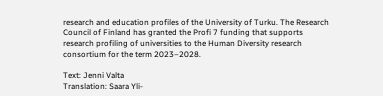research and education profiles of the University of Turku. The Research Council of Finland has granted the Profi 7 funding that supports research profiling of universities to the Human Diversity research consortium for the term 2023–2028.

Text: Jenni Valta
Translation: Saara Yli-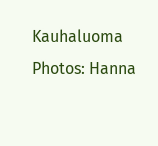Kauhaluoma
Photos: Hanna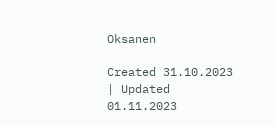Oksanen

Created 31.10.2023 | Updated 01.11.2023